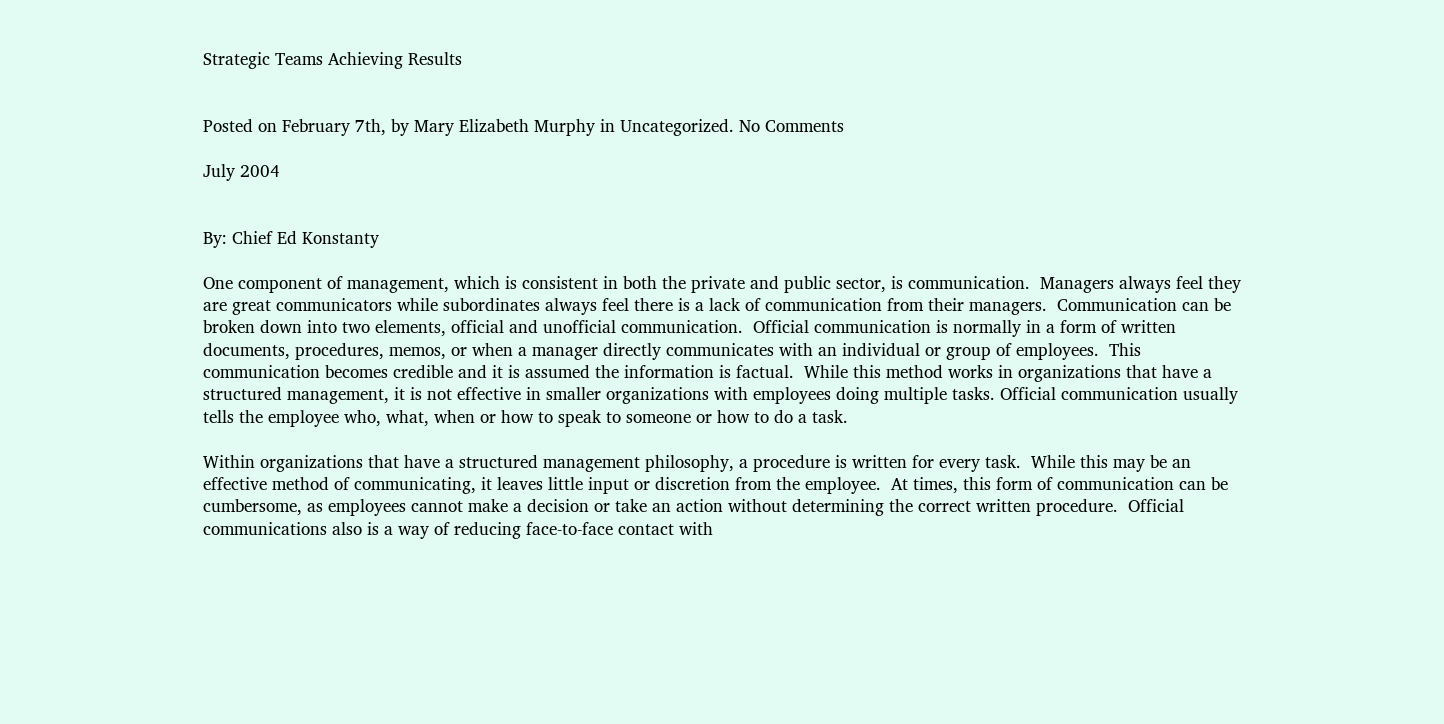Strategic Teams Achieving Results


Posted on February 7th, by Mary Elizabeth Murphy in Uncategorized. No Comments

July 2004


By: Chief Ed Konstanty

One component of management, which is consistent in both the private and public sector, is communication.  Managers always feel they are great communicators while subordinates always feel there is a lack of communication from their managers.  Communication can be broken down into two elements, official and unofficial communication.  Official communication is normally in a form of written documents, procedures, memos, or when a manager directly communicates with an individual or group of employees.  This communication becomes credible and it is assumed the information is factual.  While this method works in organizations that have a structured management, it is not effective in smaller organizations with employees doing multiple tasks. Official communication usually tells the employee who, what, when or how to speak to someone or how to do a task.

Within organizations that have a structured management philosophy, a procedure is written for every task.  While this may be an effective method of communicating, it leaves little input or discretion from the employee.  At times, this form of communication can be cumbersome, as employees cannot make a decision or take an action without determining the correct written procedure.  Official communications also is a way of reducing face-to-face contact with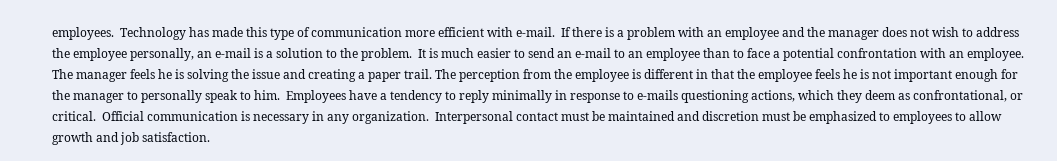employees.  Technology has made this type of communication more efficient with e-mail.  If there is a problem with an employee and the manager does not wish to address the employee personally, an e-mail is a solution to the problem.  It is much easier to send an e-mail to an employee than to face a potential confrontation with an employee. The manager feels he is solving the issue and creating a paper trail. The perception from the employee is different in that the employee feels he is not important enough for the manager to personally speak to him.  Employees have a tendency to reply minimally in response to e-mails questioning actions, which they deem as confrontational, or critical.  Official communication is necessary in any organization.  Interpersonal contact must be maintained and discretion must be emphasized to employees to allow growth and job satisfaction.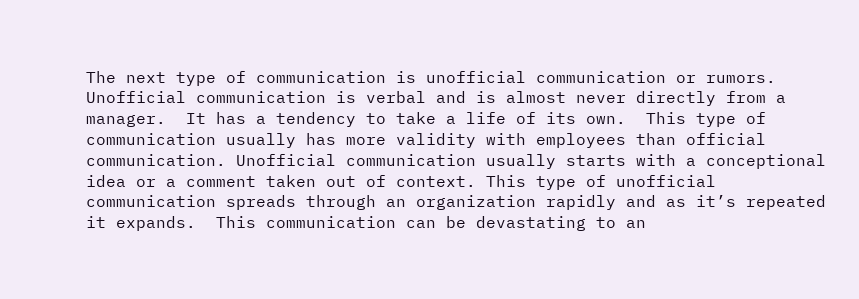The next type of communication is unofficial communication or rumors. Unofficial communication is verbal and is almost never directly from a manager.  It has a tendency to take a life of its own.  This type of communication usually has more validity with employees than official communication. Unofficial communication usually starts with a conceptional idea or a comment taken out of context. This type of unofficial communication spreads through an organization rapidly and as it’s repeated it expands.  This communication can be devastating to an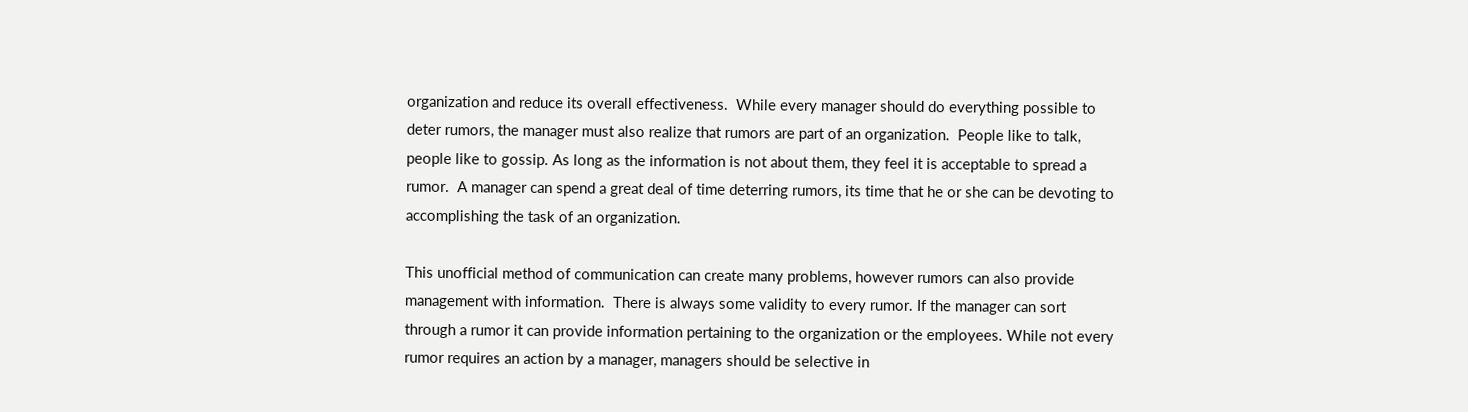organization and reduce its overall effectiveness.  While every manager should do everything possible to deter rumors, the manager must also realize that rumors are part of an organization.  People like to talk, people like to gossip. As long as the information is not about them, they feel it is acceptable to spread a rumor.  A manager can spend a great deal of time deterring rumors, its time that he or she can be devoting to accomplishing the task of an organization.

This unofficial method of communication can create many problems, however rumors can also provide management with information.  There is always some validity to every rumor. If the manager can sort through a rumor it can provide information pertaining to the organization or the employees. While not every rumor requires an action by a manager, managers should be selective in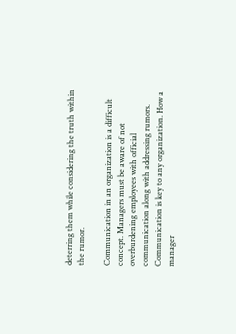deterring them while considering the truth within the rumor.

Communication in an organization is a difficult concept. Managers must be aware of not overburdening employees with official communication along with addressing rumors. Communication is key to any organization. How a manager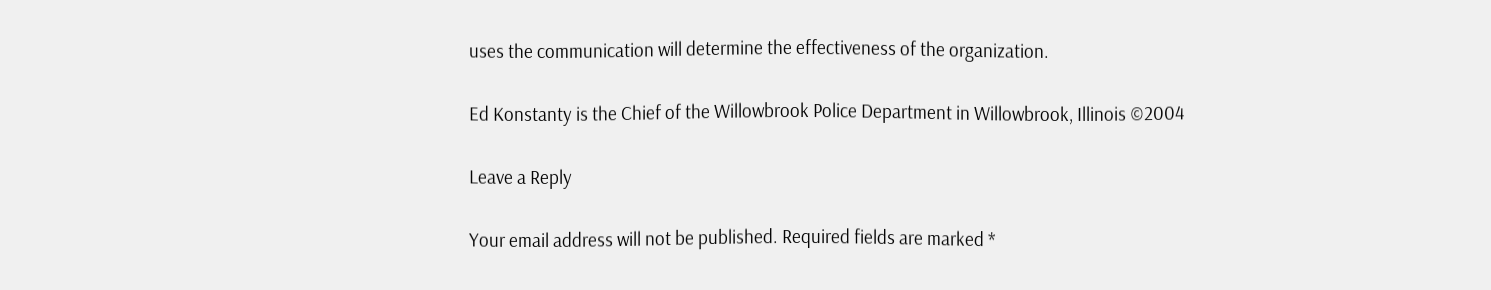uses the communication will determine the effectiveness of the organization.

Ed Konstanty is the Chief of the Willowbrook Police Department in Willowbrook, Illinois ©2004

Leave a Reply

Your email address will not be published. Required fields are marked *